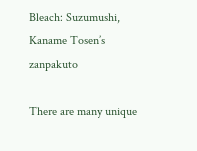Bleach: Suzumushi, Kaname Tosen’s zanpakuto

There are many unique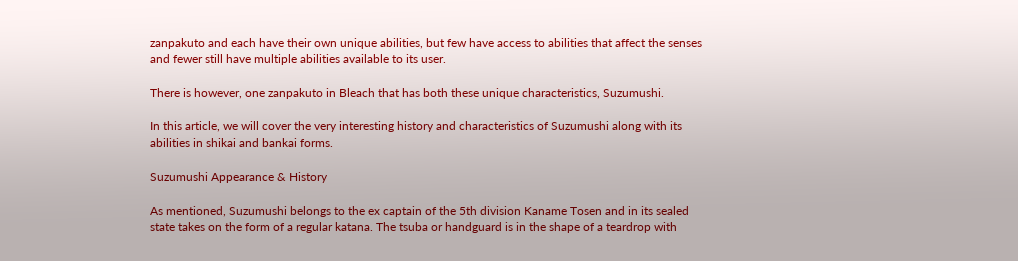zanpakuto and each have their own unique abilities, but few have access to abilities that affect the senses and fewer still have multiple abilities available to its user.

There is however, one zanpakuto in Bleach that has both these unique characteristics, Suzumushi.

In this article, we will cover the very interesting history and characteristics of Suzumushi along with its abilities in shikai and bankai forms.

Suzumushi Appearance & History

As mentioned, Suzumushi belongs to the ex captain of the 5th division Kaname Tosen and in its sealed state takes on the form of a regular katana. The tsuba or handguard is in the shape of a teardrop with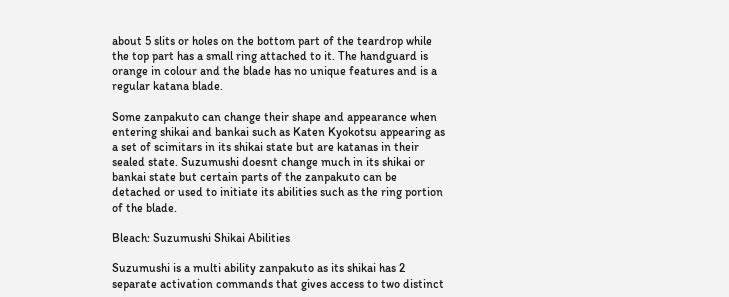about 5 slits or holes on the bottom part of the teardrop while the top part has a small ring attached to it. The handguard is orange in colour and the blade has no unique features and is a regular katana blade.

Some zanpakuto can change their shape and appearance when entering shikai and bankai such as Katen Kyokotsu appearing as a set of scimitars in its shikai state but are katanas in their sealed state. Suzumushi doesnt change much in its shikai or bankai state but certain parts of the zanpakuto can be detached or used to initiate its abilities such as the ring portion of the blade.

Bleach: Suzumushi Shikai Abilities

Suzumushi is a multi ability zanpakuto as its shikai has 2 separate activation commands that gives access to two distinct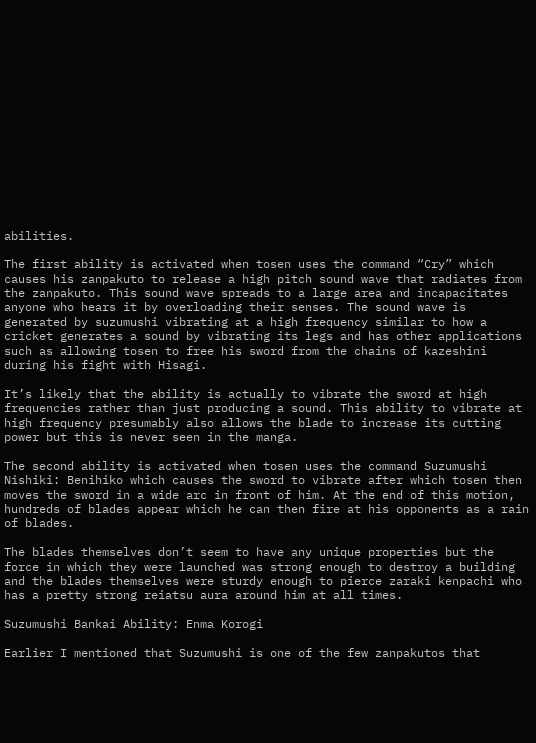abilities.

The first ability is activated when tosen uses the command “Cry” which causes his zanpakuto to release a high pitch sound wave that radiates from the zanpakuto. This sound wave spreads to a large area and incapacitates anyone who hears it by overloading their senses. The sound wave is generated by suzumushi vibrating at a high frequency similar to how a cricket generates a sound by vibrating its legs and has other applications such as allowing tosen to free his sword from the chains of kazeshini during his fight with Hisagi.

It’s likely that the ability is actually to vibrate the sword at high frequencies rather than just producing a sound. This ability to vibrate at high frequency presumably also allows the blade to increase its cutting power but this is never seen in the manga.

The second ability is activated when tosen uses the command Suzumushi Nishiki: Benihiko which causes the sword to vibrate after which tosen then moves the sword in a wide arc in front of him. At the end of this motion, hundreds of blades appear which he can then fire at his opponents as a rain of blades.

The blades themselves don’t seem to have any unique properties but the force in which they were launched was strong enough to destroy a building and the blades themselves were sturdy enough to pierce zaraki kenpachi who has a pretty strong reiatsu aura around him at all times.

Suzumushi Bankai Ability: Enma Korogi

Earlier I mentioned that Suzumushi is one of the few zanpakutos that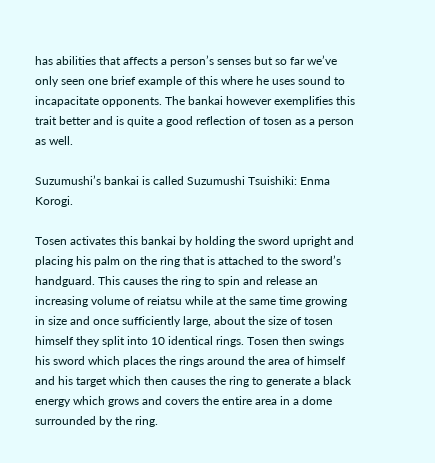has abilities that affects a person’s senses but so far we’ve only seen one brief example of this where he uses sound to incapacitate opponents. The bankai however exemplifies this trait better and is quite a good reflection of tosen as a person as well.

Suzumushi’s bankai is called Suzumushi Tsuishiki: Enma Korogi.

Tosen activates this bankai by holding the sword upright and placing his palm on the ring that is attached to the sword’s handguard. This causes the ring to spin and release an increasing volume of reiatsu while at the same time growing in size and once sufficiently large, about the size of tosen himself they split into 10 identical rings. Tosen then swings his sword which places the rings around the area of himself and his target which then causes the ring to generate a black energy which grows and covers the entire area in a dome surrounded by the ring.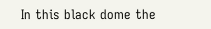In this black dome the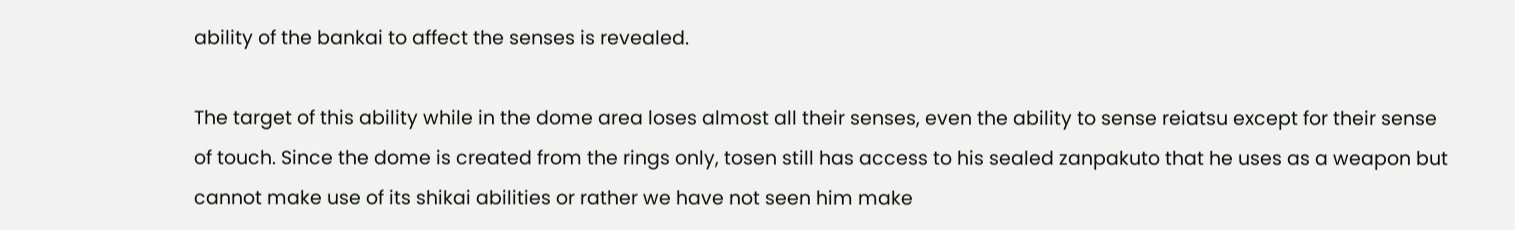ability of the bankai to affect the senses is revealed.

The target of this ability while in the dome area loses almost all their senses, even the ability to sense reiatsu except for their sense of touch. Since the dome is created from the rings only, tosen still has access to his sealed zanpakuto that he uses as a weapon but cannot make use of its shikai abilities or rather we have not seen him make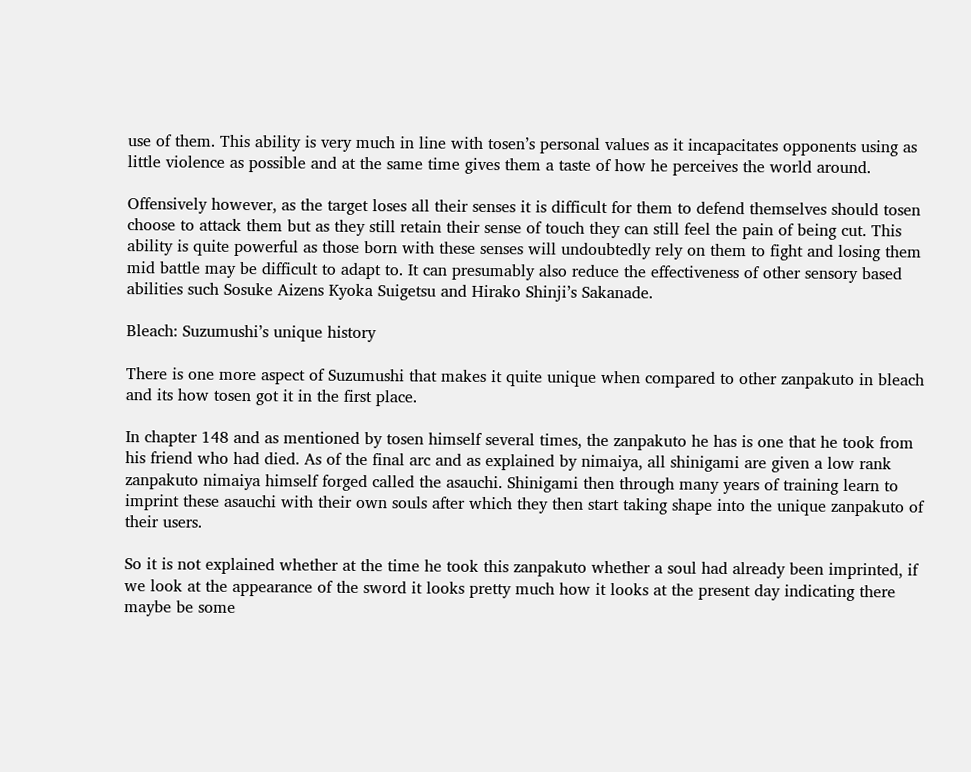use of them. This ability is very much in line with tosen’s personal values as it incapacitates opponents using as little violence as possible and at the same time gives them a taste of how he perceives the world around.

Offensively however, as the target loses all their senses it is difficult for them to defend themselves should tosen choose to attack them but as they still retain their sense of touch they can still feel the pain of being cut. This ability is quite powerful as those born with these senses will undoubtedly rely on them to fight and losing them mid battle may be difficult to adapt to. It can presumably also reduce the effectiveness of other sensory based abilities such Sosuke Aizens Kyoka Suigetsu and Hirako Shinji’s Sakanade.

Bleach: Suzumushi’s unique history

There is one more aspect of Suzumushi that makes it quite unique when compared to other zanpakuto in bleach and its how tosen got it in the first place.

In chapter 148 and as mentioned by tosen himself several times, the zanpakuto he has is one that he took from his friend who had died. As of the final arc and as explained by nimaiya, all shinigami are given a low rank zanpakuto nimaiya himself forged called the asauchi. Shinigami then through many years of training learn to imprint these asauchi with their own souls after which they then start taking shape into the unique zanpakuto of their users.

So it is not explained whether at the time he took this zanpakuto whether a soul had already been imprinted, if we look at the appearance of the sword it looks pretty much how it looks at the present day indicating there maybe be some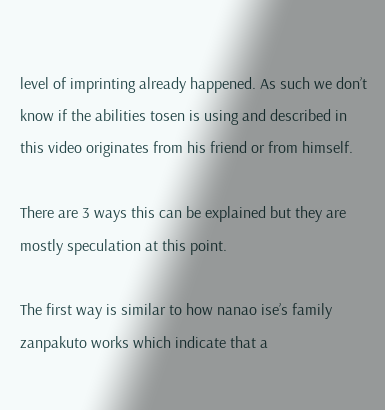level of imprinting already happened. As such we don’t know if the abilities tosen is using and described in this video originates from his friend or from himself.

There are 3 ways this can be explained but they are mostly speculation at this point.

The first way is similar to how nanao ise’s family zanpakuto works which indicate that a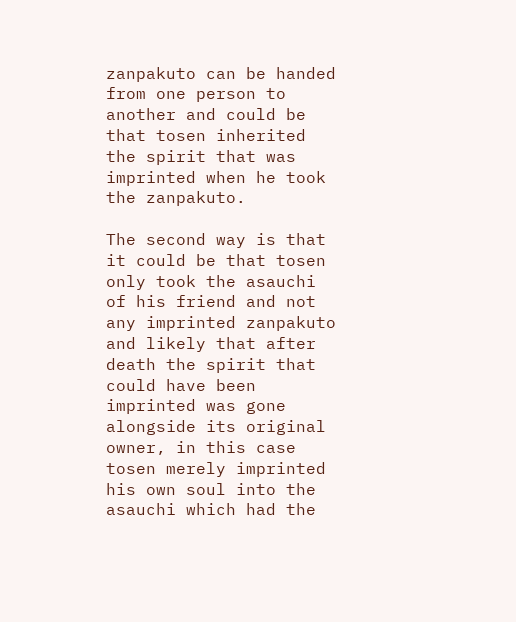zanpakuto can be handed from one person to another and could be that tosen inherited the spirit that was imprinted when he took the zanpakuto.

The second way is that it could be that tosen only took the asauchi of his friend and not any imprinted zanpakuto and likely that after death the spirit that could have been imprinted was gone alongside its original owner, in this case tosen merely imprinted his own soul into the asauchi which had the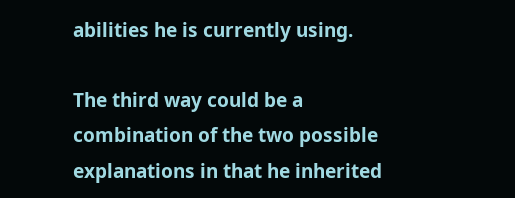abilities he is currently using.

The third way could be a combination of the two possible explanations in that he inherited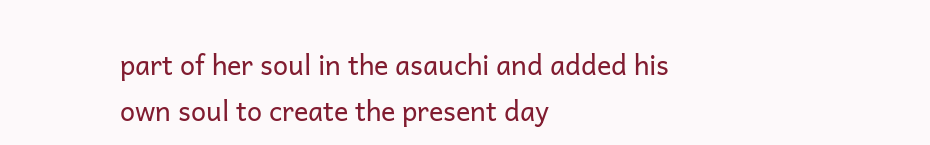part of her soul in the asauchi and added his own soul to create the present day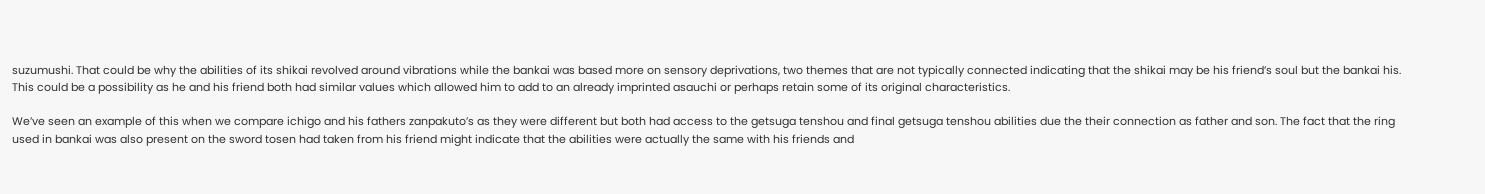suzumushi. That could be why the abilities of its shikai revolved around vibrations while the bankai was based more on sensory deprivations, two themes that are not typically connected indicating that the shikai may be his friend’s soul but the bankai his. This could be a possibility as he and his friend both had similar values which allowed him to add to an already imprinted asauchi or perhaps retain some of its original characteristics.

We’ve seen an example of this when we compare ichigo and his fathers zanpakuto’s as they were different but both had access to the getsuga tenshou and final getsuga tenshou abilities due the their connection as father and son. The fact that the ring used in bankai was also present on the sword tosen had taken from his friend might indicate that the abilities were actually the same with his friends and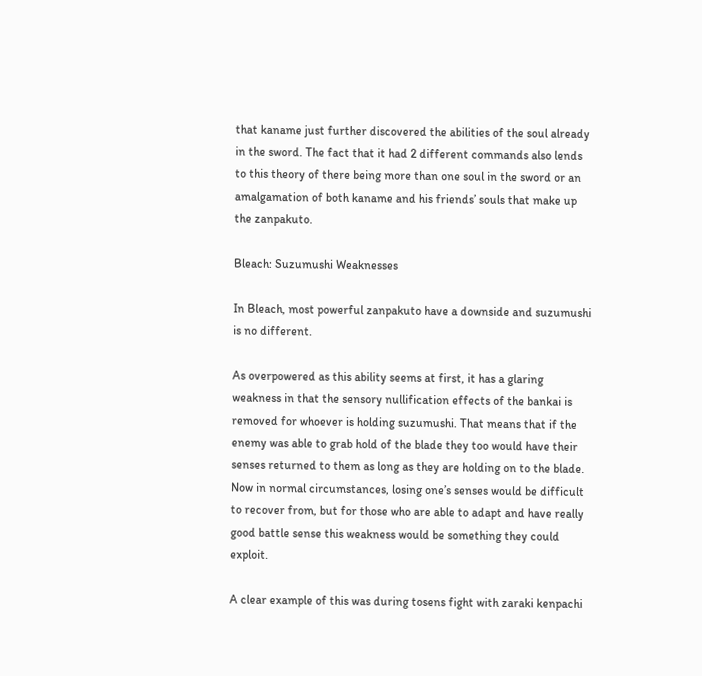that kaname just further discovered the abilities of the soul already in the sword. The fact that it had 2 different commands also lends to this theory of there being more than one soul in the sword or an amalgamation of both kaname and his friends’ souls that make up the zanpakuto.

Bleach: Suzumushi Weaknesses

In Bleach, most powerful zanpakuto have a downside and suzumushi is no different.

As overpowered as this ability seems at first, it has a glaring weakness in that the sensory nullification effects of the bankai is removed for whoever is holding suzumushi. That means that if the enemy was able to grab hold of the blade they too would have their senses returned to them as long as they are holding on to the blade. Now in normal circumstances, losing one’s senses would be difficult to recover from, but for those who are able to adapt and have really good battle sense this weakness would be something they could exploit.

A clear example of this was during tosens fight with zaraki kenpachi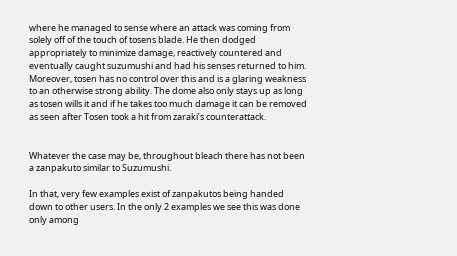where he managed to sense where an attack was coming from solely off of the touch of tosens blade. He then dodged appropriately to minimize damage, reactively countered and eventually caught suzumushi and had his senses returned to him. Moreover, tosen has no control over this and is a glaring weakness to an otherwise strong ability. The dome also only stays up as long as tosen wills it and if he takes too much damage it can be removed as seen after Tosen took a hit from zaraki’s counterattack.


Whatever the case may be, throughout bleach there has not been a zanpakuto similar to Suzumushi.

In that, very few examples exist of zanpakutos being handed down to other users. In the only 2 examples we see this was done only among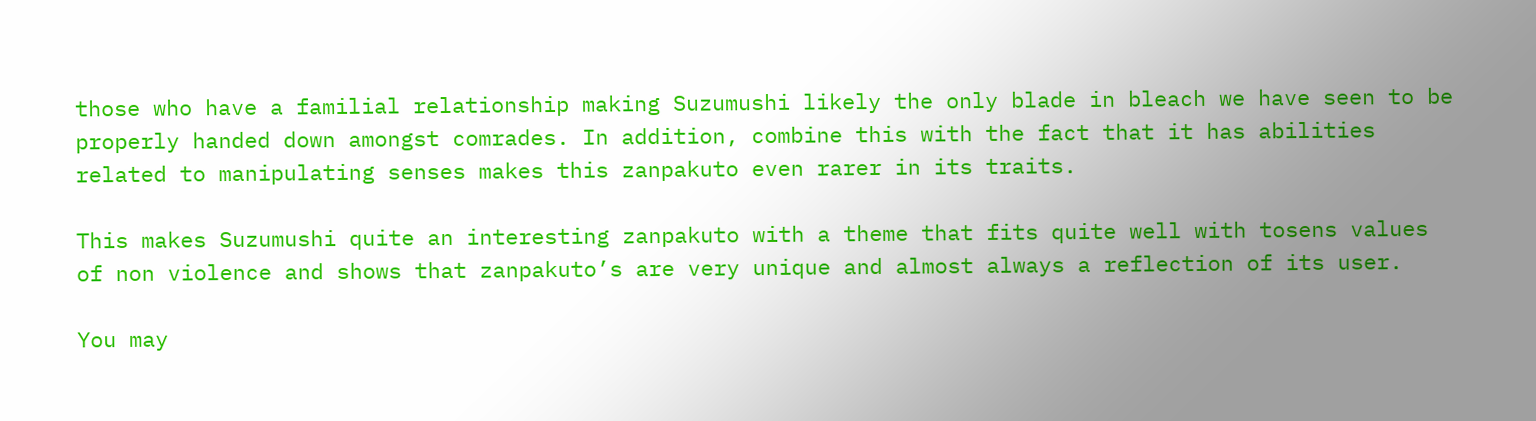those who have a familial relationship making Suzumushi likely the only blade in bleach we have seen to be properly handed down amongst comrades. In addition, combine this with the fact that it has abilities related to manipulating senses makes this zanpakuto even rarer in its traits.

This makes Suzumushi quite an interesting zanpakuto with a theme that fits quite well with tosens values of non violence and shows that zanpakuto’s are very unique and almost always a reflection of its user.

You may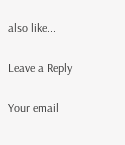also like...

Leave a Reply

Your email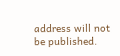address will not be published.